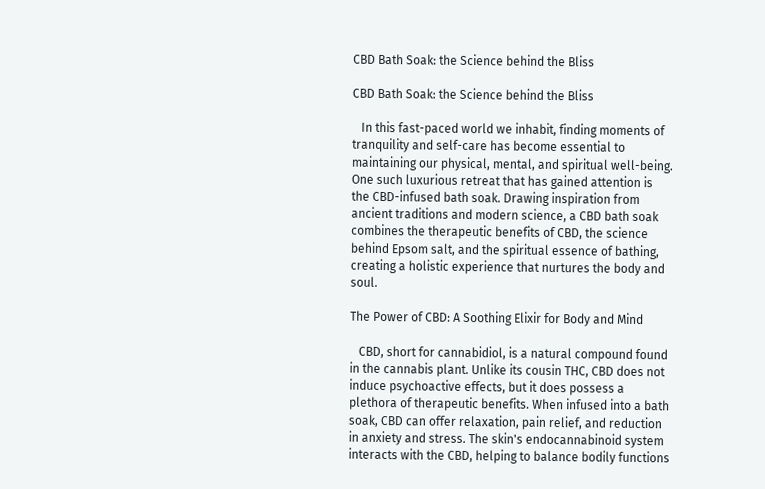CBD Bath Soak: the Science behind the Bliss

CBD Bath Soak: the Science behind the Bliss

   In this fast-paced world we inhabit, finding moments of tranquility and self-care has become essential to maintaining our physical, mental, and spiritual well-being. One such luxurious retreat that has gained attention is the CBD-infused bath soak. Drawing inspiration from ancient traditions and modern science, a CBD bath soak combines the therapeutic benefits of CBD, the science behind Epsom salt, and the spiritual essence of bathing, creating a holistic experience that nurtures the body and soul.

The Power of CBD: A Soothing Elixir for Body and Mind

   CBD, short for cannabidiol, is a natural compound found in the cannabis plant. Unlike its cousin THC, CBD does not induce psychoactive effects, but it does possess a plethora of therapeutic benefits. When infused into a bath soak, CBD can offer relaxation, pain relief, and reduction in anxiety and stress. The skin's endocannabinoid system interacts with the CBD, helping to balance bodily functions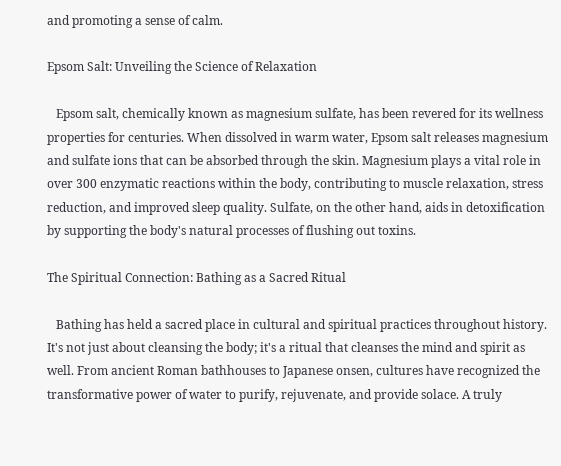and promoting a sense of calm.

Epsom Salt: Unveiling the Science of Relaxation

   Epsom salt, chemically known as magnesium sulfate, has been revered for its wellness properties for centuries. When dissolved in warm water, Epsom salt releases magnesium and sulfate ions that can be absorbed through the skin. Magnesium plays a vital role in over 300 enzymatic reactions within the body, contributing to muscle relaxation, stress reduction, and improved sleep quality. Sulfate, on the other hand, aids in detoxification by supporting the body's natural processes of flushing out toxins.

The Spiritual Connection: Bathing as a Sacred Ritual

   Bathing has held a sacred place in cultural and spiritual practices throughout history. It's not just about cleansing the body; it's a ritual that cleanses the mind and spirit as well. From ancient Roman bathhouses to Japanese onsen, cultures have recognized the transformative power of water to purify, rejuvenate, and provide solace. A truly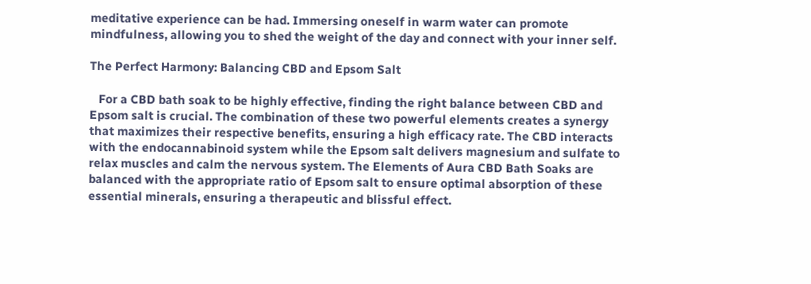meditative experience can be had. Immersing oneself in warm water can promote mindfulness, allowing you to shed the weight of the day and connect with your inner self.

The Perfect Harmony: Balancing CBD and Epsom Salt

   For a CBD bath soak to be highly effective, finding the right balance between CBD and Epsom salt is crucial. The combination of these two powerful elements creates a synergy that maximizes their respective benefits, ensuring a high efficacy rate. The CBD interacts with the endocannabinoid system while the Epsom salt delivers magnesium and sulfate to relax muscles and calm the nervous system. The Elements of Aura CBD Bath Soaks are balanced with the appropriate ratio of Epsom salt to ensure optimal absorption of these essential minerals, ensuring a therapeutic and blissful effect.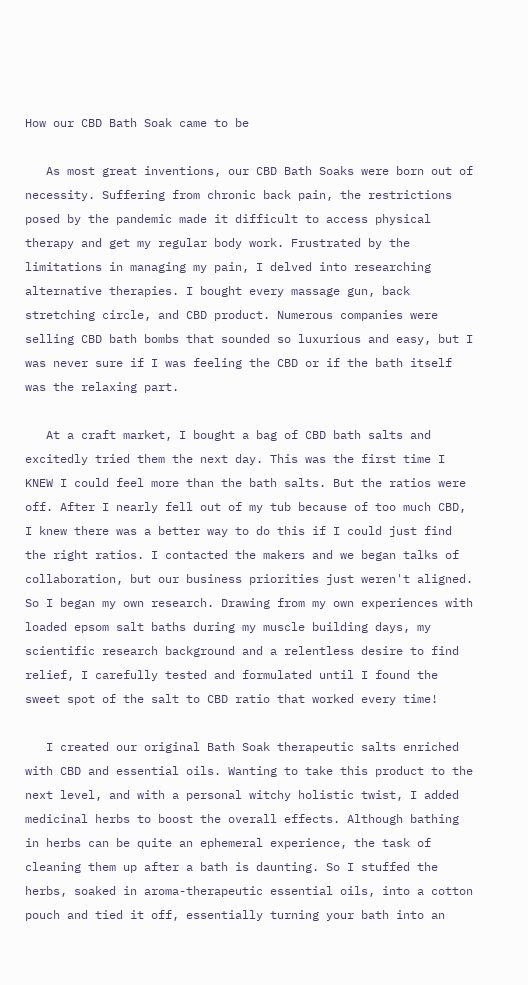How our CBD Bath Soak came to be

   As most great inventions, our CBD Bath Soaks were born out of necessity. Suffering from chronic back pain, the restrictions posed by the pandemic made it difficult to access physical therapy and get my regular body work. Frustrated by the limitations in managing my pain, I delved into researching alternative therapies. I bought every massage gun, back stretching circle, and CBD product. Numerous companies were selling CBD bath bombs that sounded so luxurious and easy, but I was never sure if I was feeling the CBD or if the bath itself was the relaxing part.

   At a craft market, I bought a bag of CBD bath salts and excitedly tried them the next day. This was the first time I KNEW I could feel more than the bath salts. But the ratios were off. After I nearly fell out of my tub because of too much CBD, I knew there was a better way to do this if I could just find the right ratios. I contacted the makers and we began talks of collaboration, but our business priorities just weren't aligned. So I began my own research. Drawing from my own experiences with loaded epsom salt baths during my muscle building days, my scientific research background and a relentless desire to find relief, I carefully tested and formulated until I found the sweet spot of the salt to CBD ratio that worked every time!

   I created our original Bath Soak therapeutic salts enriched with CBD and essential oils. Wanting to take this product to the next level, and with a personal witchy holistic twist, I added medicinal herbs to boost the overall effects. Although bathing in herbs can be quite an ephemeral experience, the task of cleaning them up after a bath is daunting. So I stuffed the herbs, soaked in aroma-therapeutic essential oils, into a cotton pouch and tied it off, essentially turning your bath into an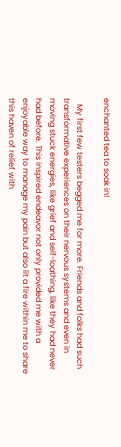enchanted tea to soak in!

   My first few testers begged me for more. Friends and folks had such transformative experiences on their nervous systems and even in moving stuck energies, like grief and self-loathing, like they had never had before. This inspired endeavor not only provided me with a enjoyable way to manage my pain but also lit a fire within me to share this haven of relief with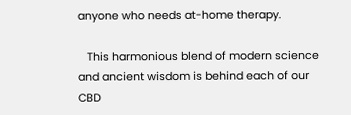anyone who needs at-home therapy.

   This harmonious blend of modern science and ancient wisdom is behind each of our CBD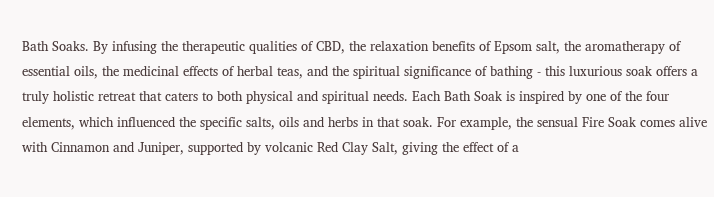Bath Soaks. By infusing the therapeutic qualities of CBD, the relaxation benefits of Epsom salt, the aromatherapy of essential oils, the medicinal effects of herbal teas, and the spiritual significance of bathing - this luxurious soak offers a truly holistic retreat that caters to both physical and spiritual needs. Each Bath Soak is inspired by one of the four elements, which influenced the specific salts, oils and herbs in that soak. For example, the sensual Fire Soak comes alive with Cinnamon and Juniper, supported by volcanic Red Clay Salt, giving the effect of a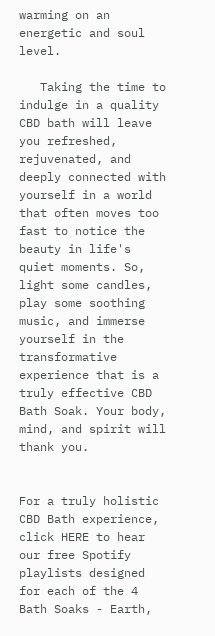warming on an energetic and soul level.

   Taking the time to indulge in a quality CBD bath will leave you refreshed, rejuvenated, and deeply connected with yourself in a world that often moves too fast to notice the beauty in life's quiet moments. So, light some candles, play some soothing music, and immerse yourself in the transformative experience that is a truly effective CBD Bath Soak. Your body, mind, and spirit will thank you.


For a truly holistic CBD Bath experience, click HERE to hear our free Spotify playlists designed for each of the 4 Bath Soaks - Earth,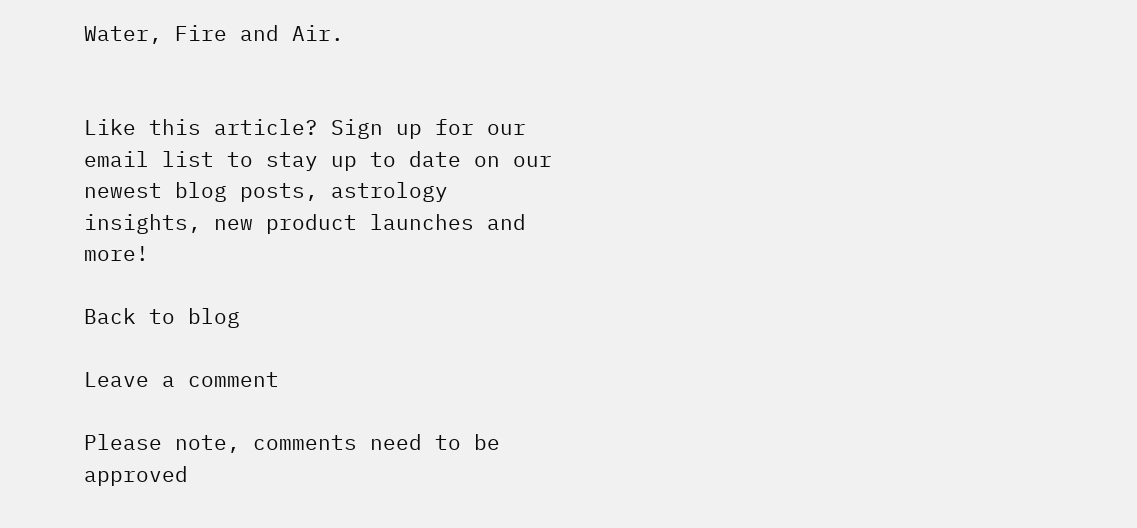Water, Fire and Air.


Like this article? Sign up for our email list to stay up to date on our newest blog posts, astrology insights, new product launches and more!

Back to blog

Leave a comment

Please note, comments need to be approved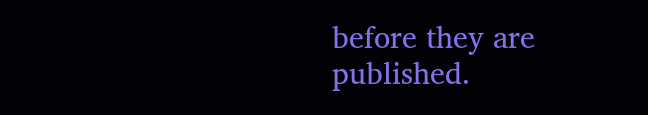before they are published.